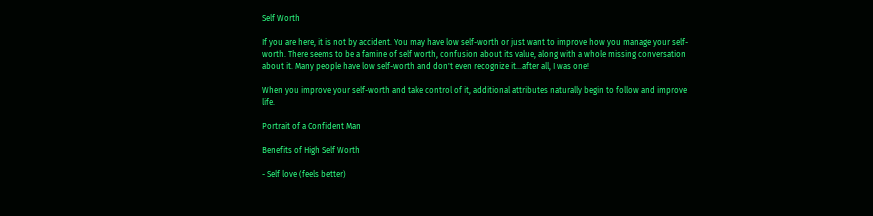Self Worth

If you are here, it is not by accident. You may have low self-worth or just want to improve how you manage your self-worth. There seems to be a famine of self worth, confusion about its value, along with a whole missing conversation about it. Many people have low self-worth and don't even recognize it...after all, I was one!

When you improve your self-worth and take control of it, additional attributes naturally begin to follow and improve life.

Portrait of a Confident Man

Benefits of High Self Worth

- Self love (feels better)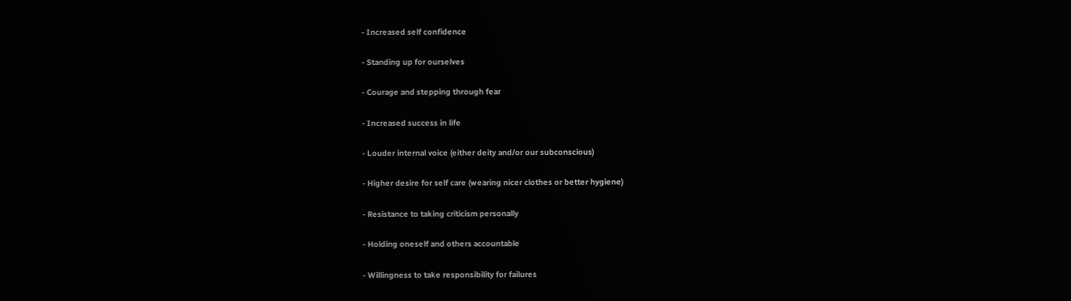- Increased self confidence

- Standing up for ourselves

- Courage and stepping through fear

- Increased success in life

- Louder internal voice (either deity and/or our subconscious)

- Higher desire for self care (wearing nicer clothes or better hygiene)

- Resistance to taking criticism personally

- Holding oneself and others accountable

- Willingness to take responsibility for failures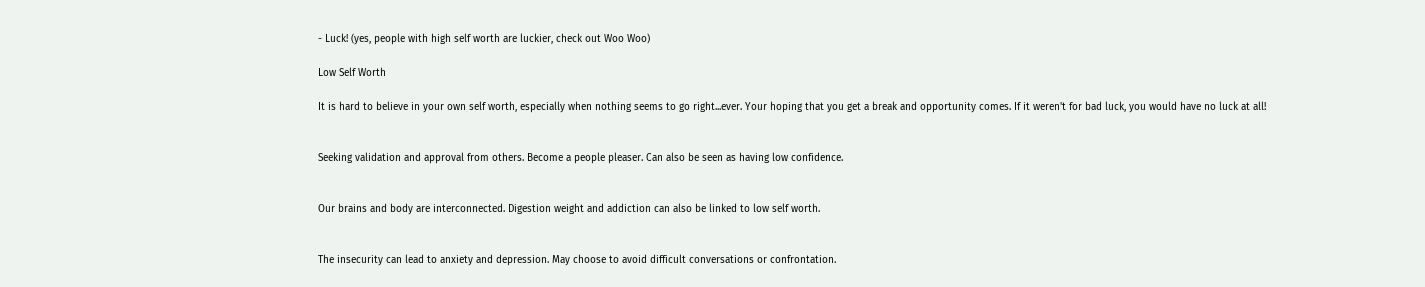- Luck! (yes, people with high self worth are luckier, check out Woo Woo)

Low Self Worth

It is hard to believe in your own self worth, especially when nothing seems to go right...ever. Your hoping that you get a break and opportunity comes. If it weren't for bad luck, you would have no luck at all!


Seeking validation and approval from others. Become a people pleaser. Can also be seen as having low confidence.


Our brains and body are interconnected. Digestion weight and addiction can also be linked to low self worth.


The insecurity can lead to anxiety and depression. May choose to avoid difficult conversations or confrontation.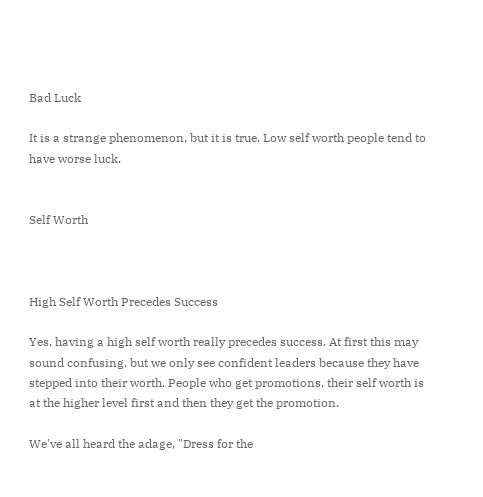Bad Luck

It is a strange phenomenon, but it is true. Low self worth people tend to have worse luck.


Self Worth



High Self Worth Precedes Success

Yes, having a high self worth really precedes success. At first this may sound confusing, but we only see confident leaders because they have stepped into their worth. People who get promotions, their self worth is at the higher level first and then they get the promotion.

We've all heard the adage, "Dress for the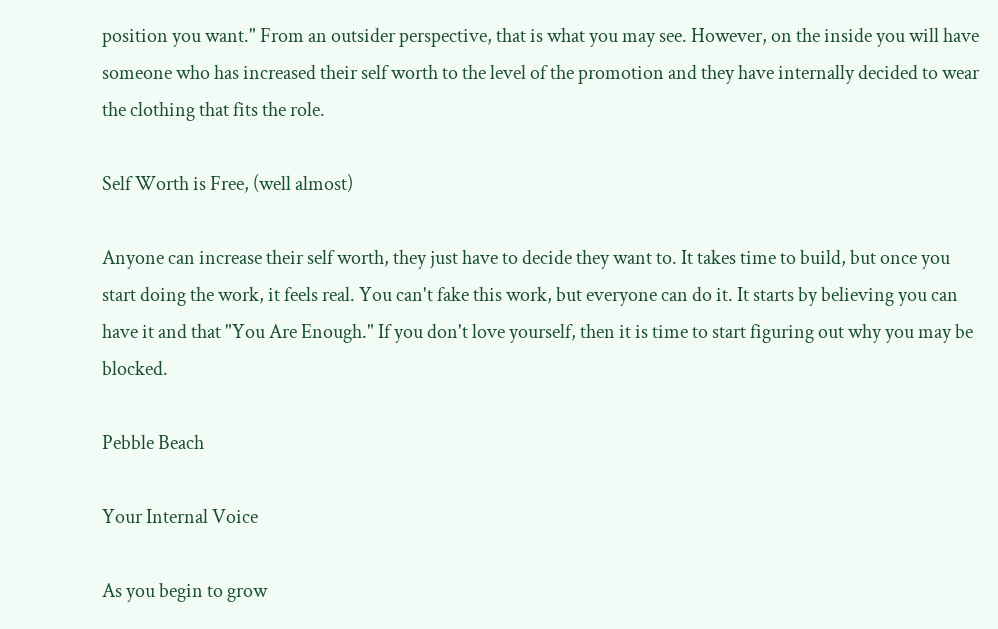position you want." From an outsider perspective, that is what you may see. However, on the inside you will have someone who has increased their self worth to the level of the promotion and they have internally decided to wear the clothing that fits the role.

Self Worth is Free, (well almost)

Anyone can increase their self worth, they just have to decide they want to. It takes time to build, but once you start doing the work, it feels real. You can't fake this work, but everyone can do it. It starts by believing you can have it and that "You Are Enough." If you don't love yourself, then it is time to start figuring out why you may be blocked.

Pebble Beach

Your Internal Voice

As you begin to grow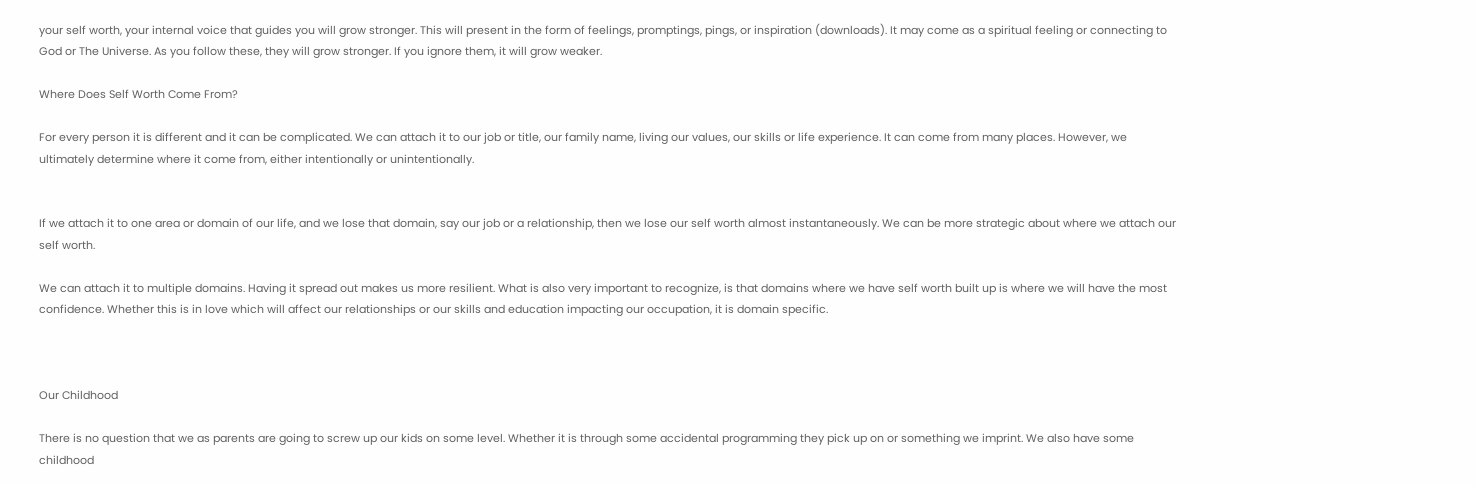your self worth, your internal voice that guides you will grow stronger. This will present in the form of feelings, promptings, pings, or inspiration (downloads). It may come as a spiritual feeling or connecting to God or The Universe. As you follow these, they will grow stronger. If you ignore them, it will grow weaker.

Where Does Self Worth Come From?

For every person it is different and it can be complicated. We can attach it to our job or title, our family name, living our values, our skills or life experience. It can come from many places. However, we ultimately determine where it come from, either intentionally or unintentionally.


If we attach it to one area or domain of our life, and we lose that domain, say our job or a relationship, then we lose our self worth almost instantaneously. We can be more strategic about where we attach our self worth.

We can attach it to multiple domains. Having it spread out makes us more resilient. What is also very important to recognize, is that domains where we have self worth built up is where we will have the most confidence. Whether this is in love which will affect our relationships or our skills and education impacting our occupation, it is domain specific.



Our Childhood

There is no question that we as parents are going to screw up our kids on some level. Whether it is through some accidental programming they pick up on or something we imprint. We also have some childhood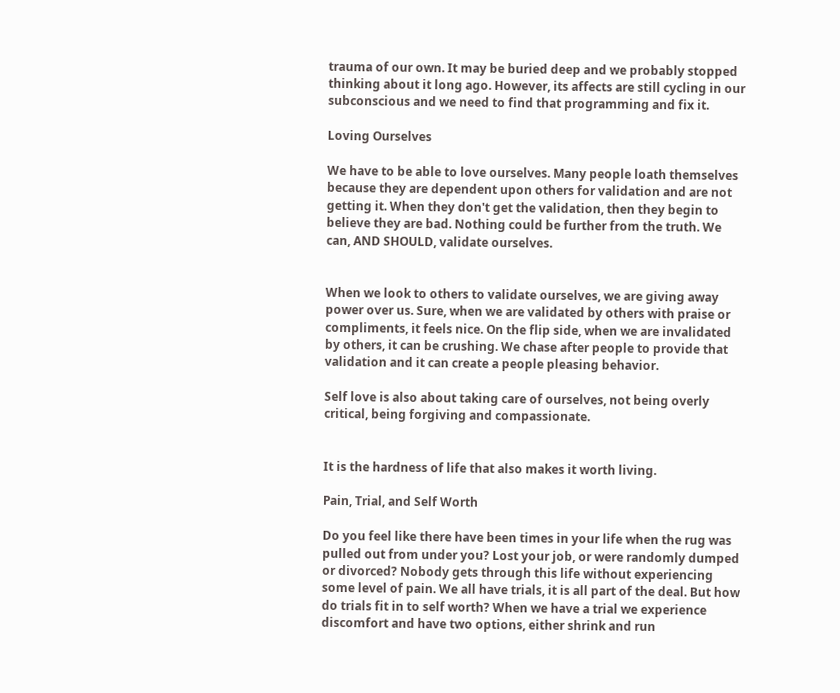trauma of our own. It may be buried deep and we probably stopped thinking about it long ago. However, its affects are still cycling in our subconscious and we need to find that programming and fix it.

Loving Ourselves

We have to be able to love ourselves. Many people loath themselves because they are dependent upon others for validation and are not getting it. When they don't get the validation, then they begin to believe they are bad. Nothing could be further from the truth. We can, AND SHOULD, validate ourselves.


When we look to others to validate ourselves, we are giving away power over us. Sure, when we are validated by others with praise or compliments, it feels nice. On the flip side, when we are invalidated by others, it can be crushing. We chase after people to provide that validation and it can create a people pleasing behavior.

Self love is also about taking care of ourselves, not being overly critical, being forgiving and compassionate.


It is the hardness of life that also makes it worth living.

Pain, Trial, and Self Worth

Do you feel like there have been times in your life when the rug was pulled out from under you? Lost your job, or were randomly dumped or divorced? Nobody gets through this life without experiencing some level of pain. We all have trials, it is all part of the deal. But how do trials fit in to self worth? When we have a trial we experience discomfort and have two options, either shrink and run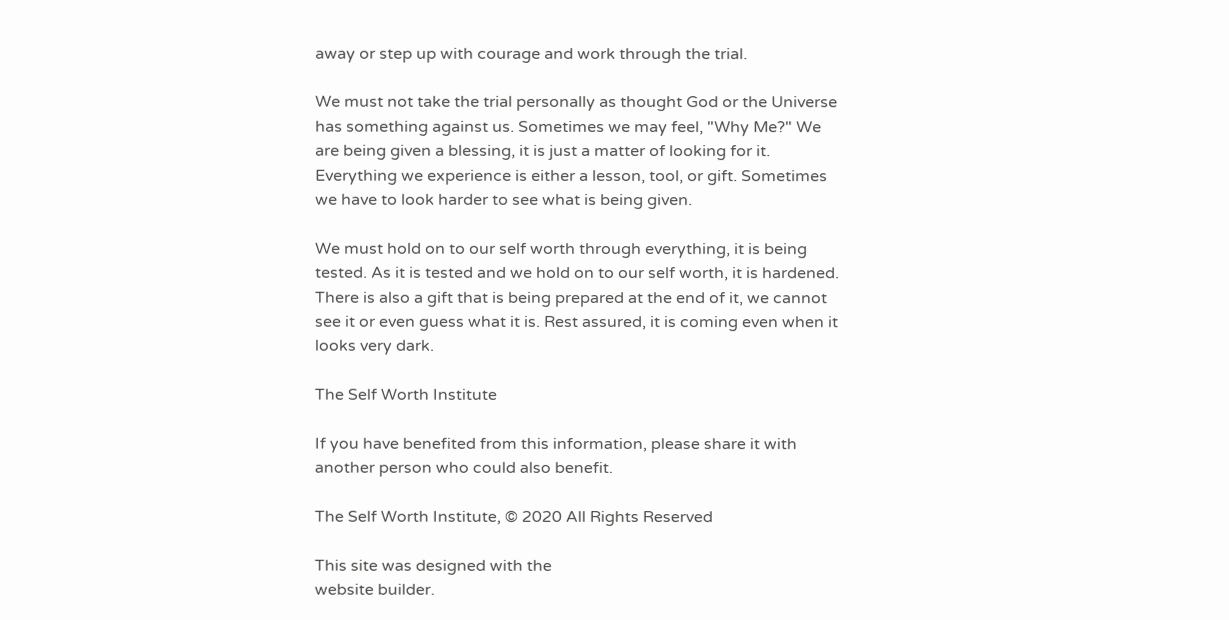away or step up with courage and work through the trial.

We must not take the trial personally as thought God or the Universe has something against us. Sometimes we may feel, "Why Me?" We are being given a blessing, it is just a matter of looking for it. Everything we experience is either a lesson, tool, or gift. Sometimes we have to look harder to see what is being given.

We must hold on to our self worth through everything, it is being tested. As it is tested and we hold on to our self worth, it is hardened. There is also a gift that is being prepared at the end of it, we cannot see it or even guess what it is. Rest assured, it is coming even when it looks very dark.

The Self Worth Institute

If you have benefited from this information, please share it with another person who could also benefit.

The Self Worth Institute, © 2020 All Rights Reserved

This site was designed with the
website builder.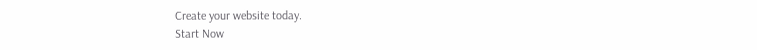Create your website today.
Start Now